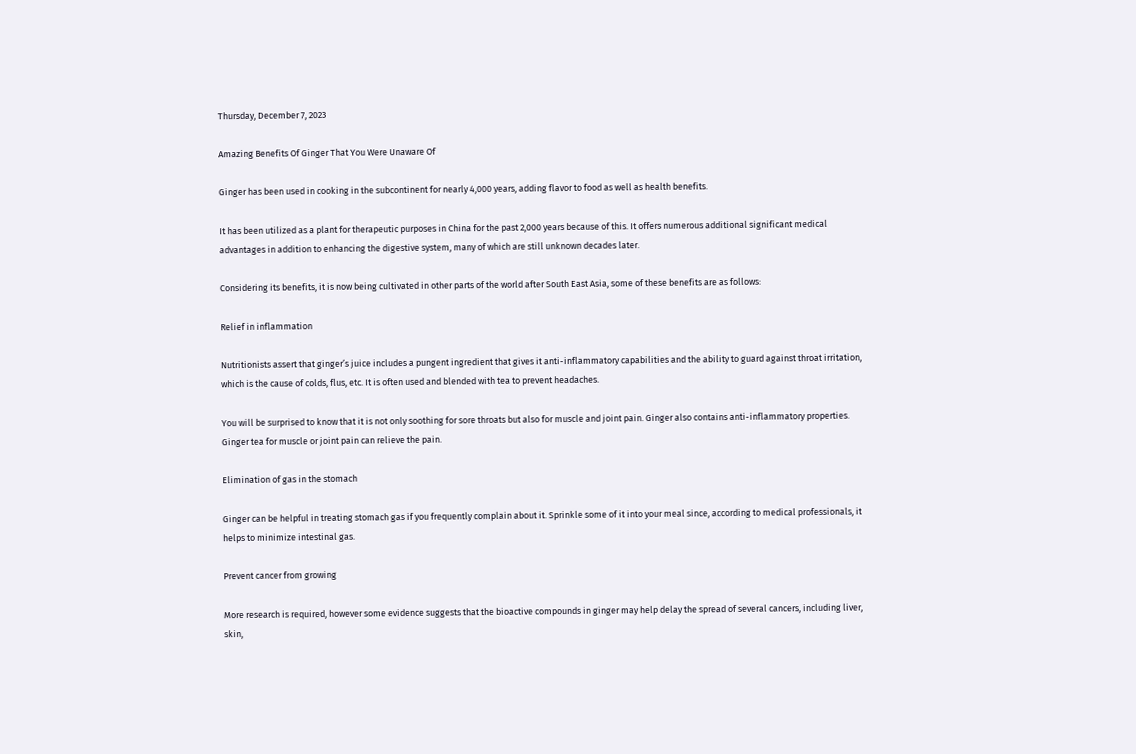Thursday, December 7, 2023

Amazing Benefits Of Ginger That You Were Unaware Of

Ginger has been used in cooking in the subcontinent for nearly 4,000 years, adding flavor to food as well as health benefits.

It has been utilized as a plant for therapeutic purposes in China for the past 2,000 years because of this. It offers numerous additional significant medical advantages in addition to enhancing the digestive system, many of which are still unknown decades later.

Considering its benefits, it is now being cultivated in other parts of the world after South East Asia, some of these benefits are as follows:

Relief in inflammation

Nutritionists assert that ginger’s juice includes a pungent ingredient that gives it anti-inflammatory capabilities and the ability to guard against throat irritation, which is the cause of colds, flus, etc. It is often used and blended with tea to prevent headaches.

You will be surprised to know that it is not only soothing for sore throats but also for muscle and joint pain. Ginger also contains anti-inflammatory properties. Ginger tea for muscle or joint pain can relieve the pain.

Elimination of gas in the stomach

Ginger can be helpful in treating stomach gas if you frequently complain about it. Sprinkle some of it into your meal since, according to medical professionals, it helps to minimize intestinal gas.

Prevent cancer from growing

More research is required, however some evidence suggests that the bioactive compounds in ginger may help delay the spread of several cancers, including liver, skin,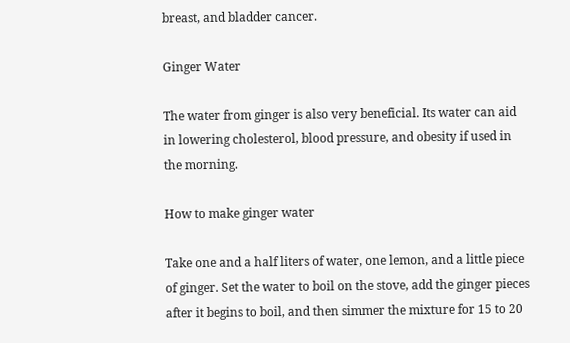breast, and bladder cancer.

Ginger Water

The water from ginger is also very beneficial. Its water can aid in lowering cholesterol, blood pressure, and obesity if used in the morning.

How to make ginger water

Take one and a half liters of water, one lemon, and a little piece of ginger. Set the water to boil on the stove, add the ginger pieces after it begins to boil, and then simmer the mixture for 15 to 20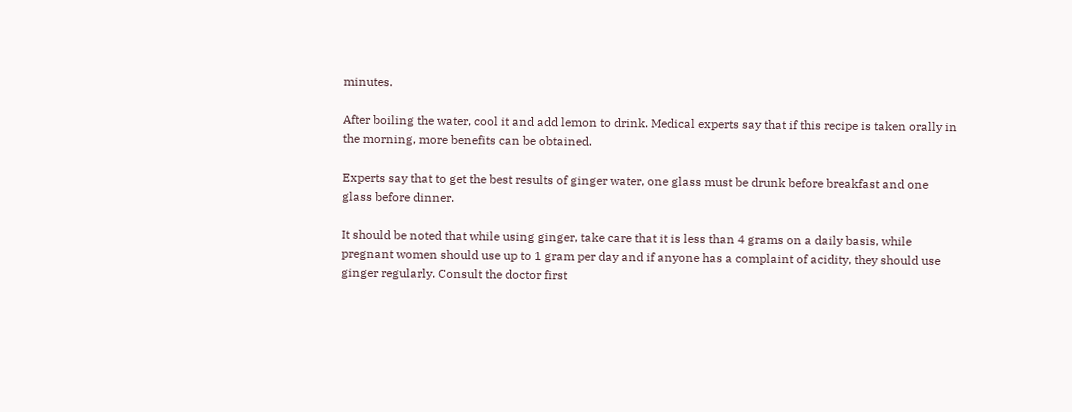minutes.

After boiling the water, cool it and add lemon to drink. Medical experts say that if this recipe is taken orally in the morning, more benefits can be obtained.

Experts say that to get the best results of ginger water, one glass must be drunk before breakfast and one glass before dinner.

It should be noted that while using ginger, take care that it is less than 4 grams on a daily basis, while pregnant women should use up to 1 gram per day and if anyone has a complaint of acidity, they should use ginger regularly. Consult the doctor first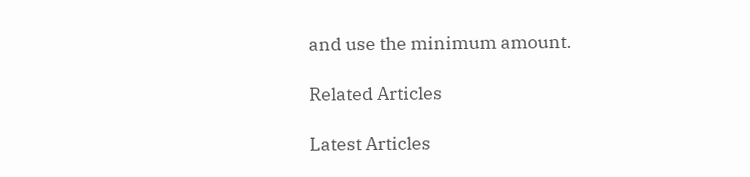and use the minimum amount.

Related Articles

Latest Articles